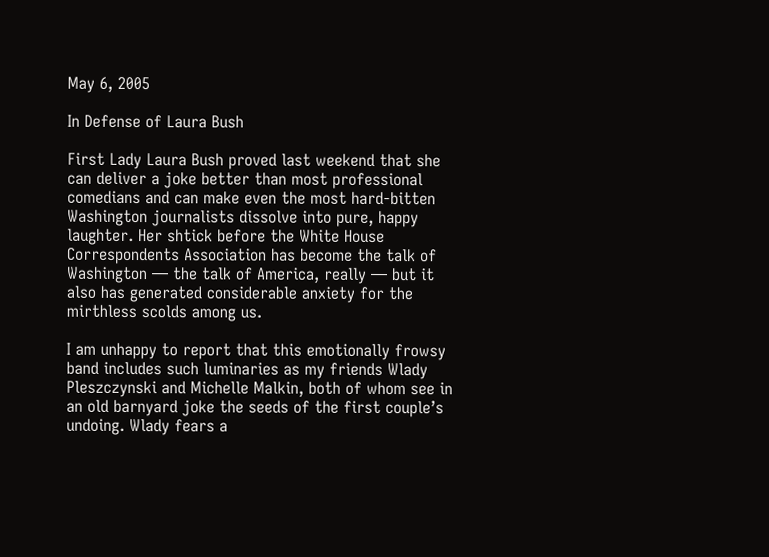May 6, 2005

In Defense of Laura Bush

First Lady Laura Bush proved last weekend that she can deliver a joke better than most professional comedians and can make even the most hard-bitten Washington journalists dissolve into pure, happy laughter. Her shtick before the White House Correspondents Association has become the talk of Washington — the talk of America, really — but it also has generated considerable anxiety for the mirthless scolds among us.

I am unhappy to report that this emotionally frowsy band includes such luminaries as my friends Wlady Pleszczynski and Michelle Malkin, both of whom see in an old barnyard joke the seeds of the first couple’s undoing. Wlady fears a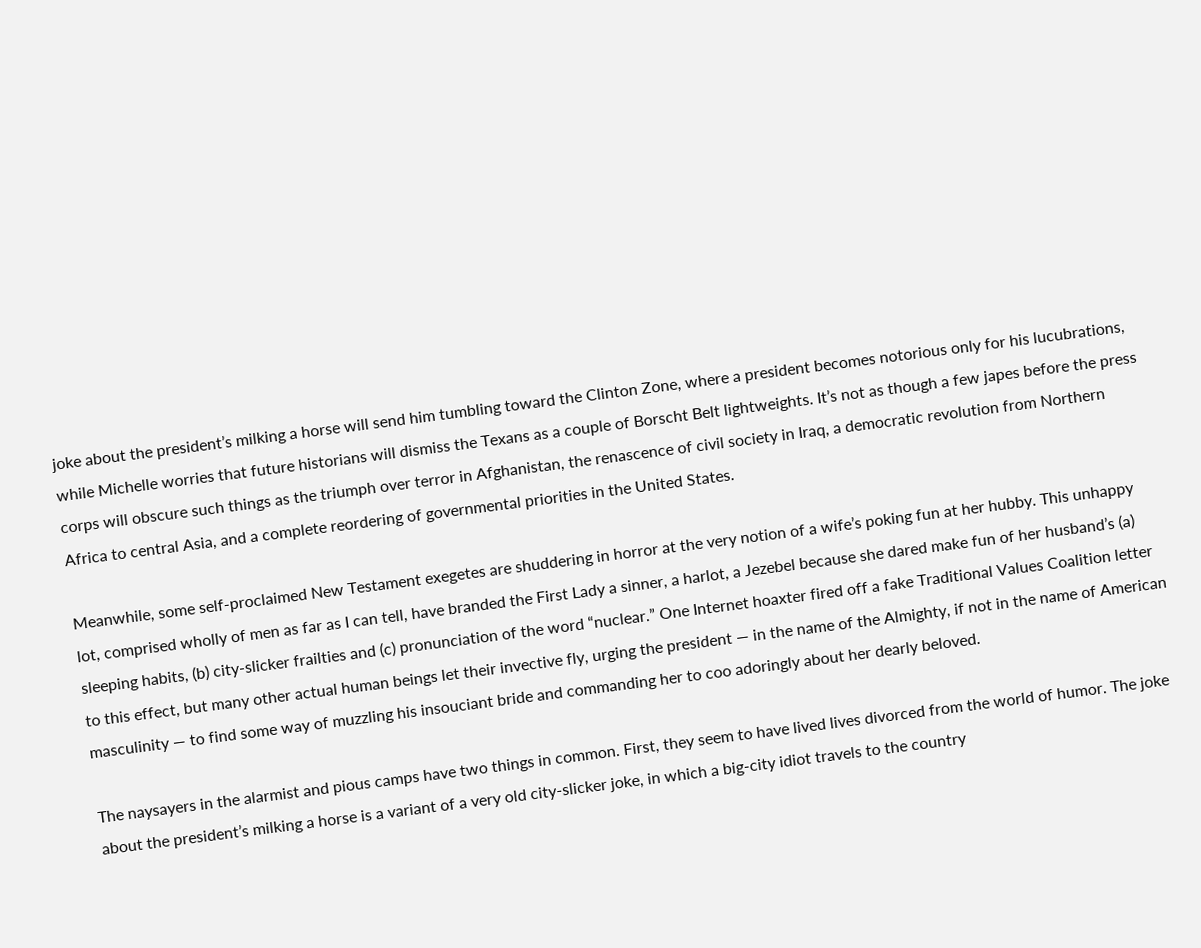joke about the president’s milking a horse will send him tumbling toward the Clinton Zone, where a president becomes notorious only for his lucubrations, while Michelle worries that future historians will dismiss the Texans as a couple of Borscht Belt lightweights. It’s not as though a few japes before the press corps will obscure such things as the triumph over terror in Afghanistan, the renascence of civil society in Iraq, a democratic revolution from Northern Africa to central Asia, and a complete reordering of governmental priorities in the United States.

Meanwhile, some self-proclaimed New Testament exegetes are shuddering in horror at the very notion of a wife’s poking fun at her hubby. This unhappy lot, comprised wholly of men as far as I can tell, have branded the First Lady a sinner, a harlot, a Jezebel because she dared make fun of her husband’s (a) sleeping habits, (b) city-slicker frailties and (c) pronunciation of the word “nuclear.” One Internet hoaxter fired off a fake Traditional Values Coalition letter to this effect, but many other actual human beings let their invective fly, urging the president — in the name of the Almighty, if not in the name of American masculinity — to find some way of muzzling his insouciant bride and commanding her to coo adoringly about her dearly beloved.

The naysayers in the alarmist and pious camps have two things in common. First, they seem to have lived lives divorced from the world of humor. The joke about the president’s milking a horse is a variant of a very old city-slicker joke, in which a big-city idiot travels to the country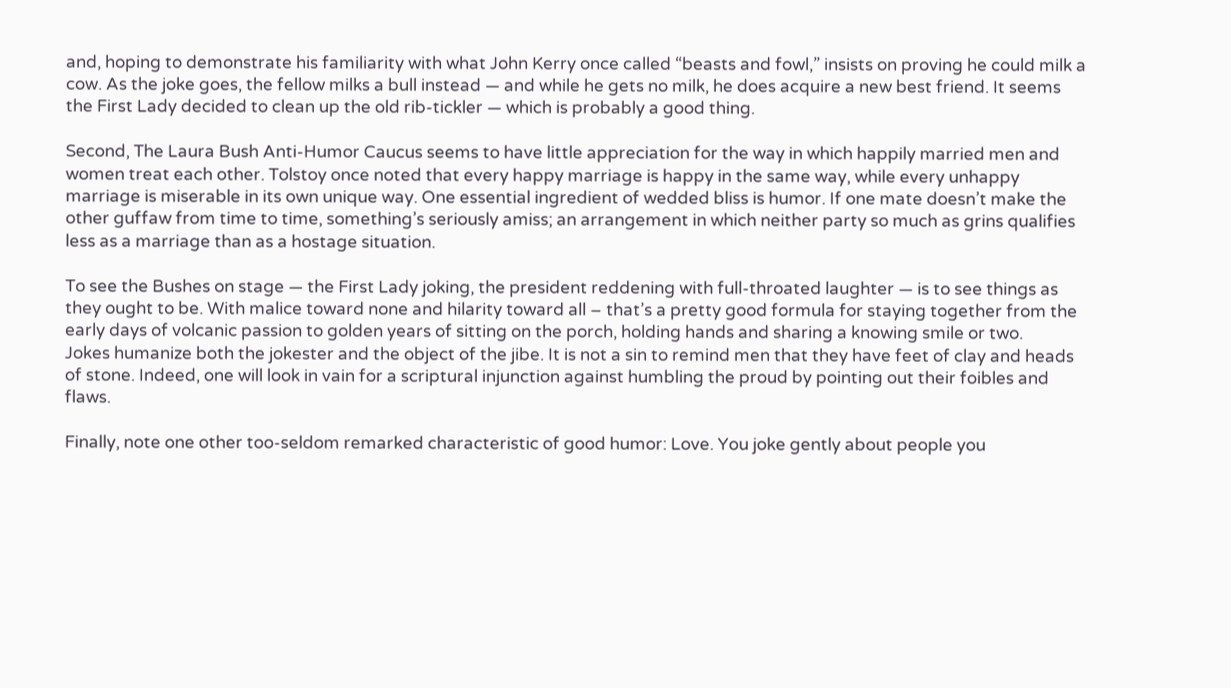and, hoping to demonstrate his familiarity with what John Kerry once called “beasts and fowl,” insists on proving he could milk a cow. As the joke goes, the fellow milks a bull instead — and while he gets no milk, he does acquire a new best friend. It seems the First Lady decided to clean up the old rib-tickler — which is probably a good thing.

Second, The Laura Bush Anti-Humor Caucus seems to have little appreciation for the way in which happily married men and women treat each other. Tolstoy once noted that every happy marriage is happy in the same way, while every unhappy marriage is miserable in its own unique way. One essential ingredient of wedded bliss is humor. If one mate doesn’t make the other guffaw from time to time, something’s seriously amiss; an arrangement in which neither party so much as grins qualifies less as a marriage than as a hostage situation.

To see the Bushes on stage — the First Lady joking, the president reddening with full-throated laughter — is to see things as they ought to be. With malice toward none and hilarity toward all – that’s a pretty good formula for staying together from the early days of volcanic passion to golden years of sitting on the porch, holding hands and sharing a knowing smile or two.
Jokes humanize both the jokester and the object of the jibe. It is not a sin to remind men that they have feet of clay and heads of stone. Indeed, one will look in vain for a scriptural injunction against humbling the proud by pointing out their foibles and flaws.

Finally, note one other too-seldom remarked characteristic of good humor: Love. You joke gently about people you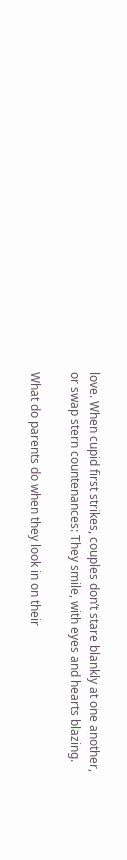love. When cupid first strikes, couples don’t stare blankly at one another, or swap stern countenances: They smile, with eyes and hearts blazing.

What do parents do when they look in on their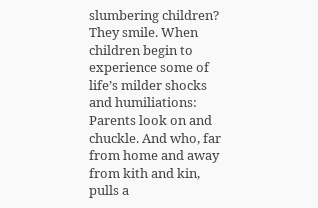slumbering children? They smile. When children begin to experience some of life’s milder shocks and humiliations: Parents look on and chuckle. And who, far from home and away from kith and kin, pulls a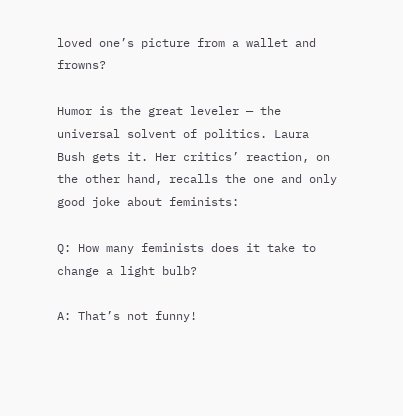loved one’s picture from a wallet and frowns?

Humor is the great leveler — the universal solvent of politics. Laura Bush gets it. Her critics’ reaction, on the other hand, recalls the one and only good joke about feminists:

Q: How many feminists does it take to change a light bulb?

A: That’s not funny!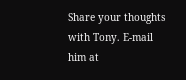Share your thoughts with Tony. E-mail him at